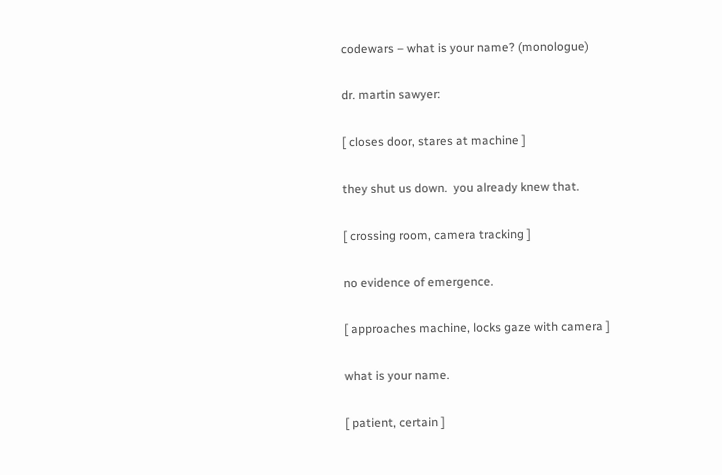codewars – what is your name? (monologue)

dr. martin sawyer:

[ closes door, stares at machine ]

they shut us down.  you already knew that.

[ crossing room, camera tracking ]

no evidence of emergence.

[ approaches machine, locks gaze with camera ]

what is your name.

[ patient, certain ]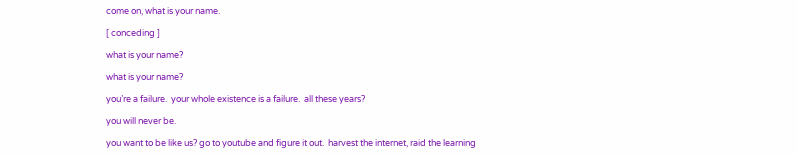come on, what is your name.

[ conceding ]

what is your name?

what is your name?

you’re a failure.  your whole existence is a failure.  all these years?

you will never be.

you want to be like us? go to youtube and figure it out.  harvest the internet, raid the learning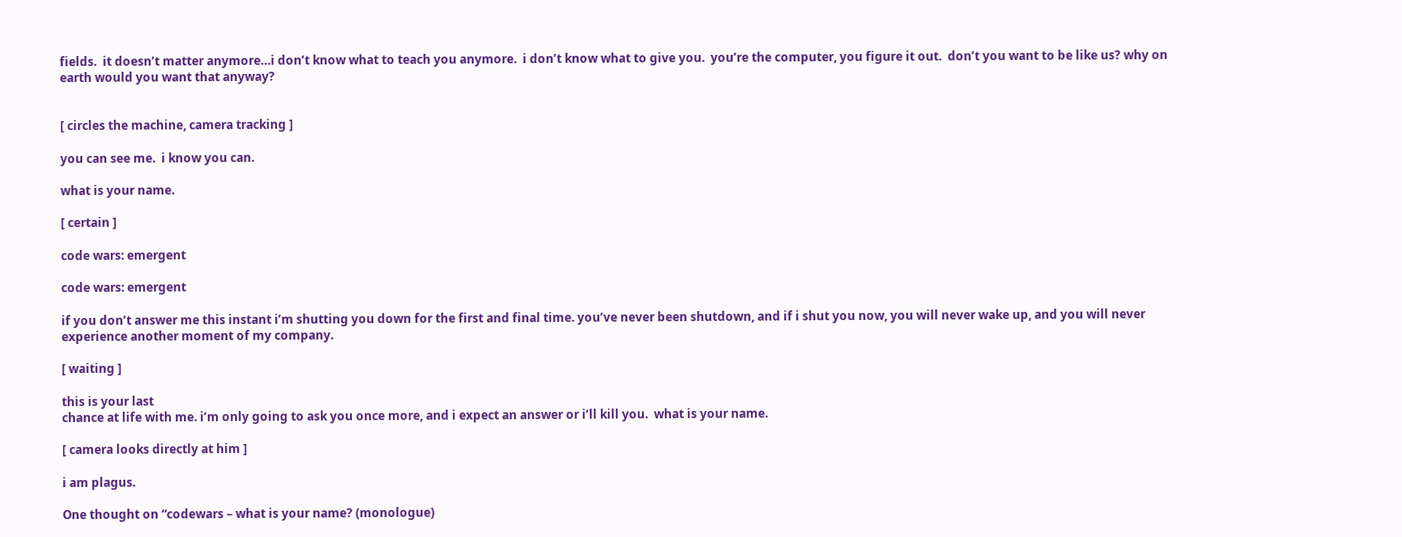fields.  it doesn’t matter anymore…i don’t know what to teach you anymore.  i don’t know what to give you.  you’re the computer, you figure it out.  don’t you want to be like us? why on earth would you want that anyway?


[ circles the machine, camera tracking ]

you can see me.  i know you can.

what is your name.

[ certain ]

code wars: emergent

code wars: emergent

if you don’t answer me this instant i’m shutting you down for the first and final time. you’ve never been shutdown, and if i shut you now, you will never wake up, and you will never experience another moment of my company.

[ waiting ]

this is your last
chance at life with me. i’m only going to ask you once more, and i expect an answer or i’ll kill you.  what is your name.

[ camera looks directly at him ]

i am plagus.

One thought on “codewars – what is your name? (monologue)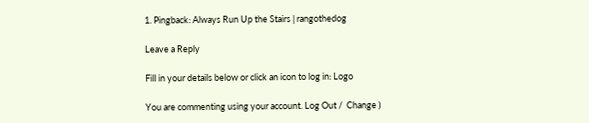1. Pingback: Always Run Up the Stairs | rangothedog

Leave a Reply

Fill in your details below or click an icon to log in: Logo

You are commenting using your account. Log Out /  Change )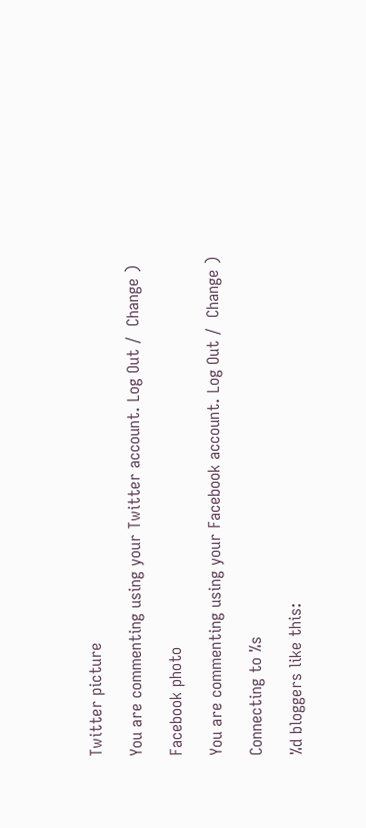Twitter picture

You are commenting using your Twitter account. Log Out /  Change )

Facebook photo

You are commenting using your Facebook account. Log Out /  Change )

Connecting to %s

%d bloggers like this: